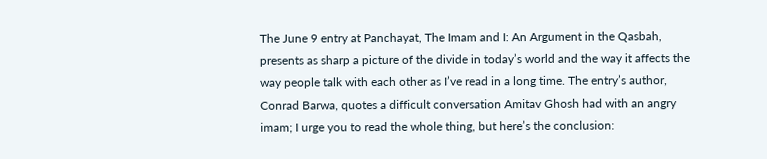The June 9 entry at Panchayat, The Imam and I: An Argument in the Qasbah, presents as sharp a picture of the divide in today’s world and the way it affects the way people talk with each other as I’ve read in a long time. The entry’s author, Conrad Barwa, quotes a difficult conversation Amitav Ghosh had with an angry imam; I urge you to read the whole thing, but here’s the conclusion: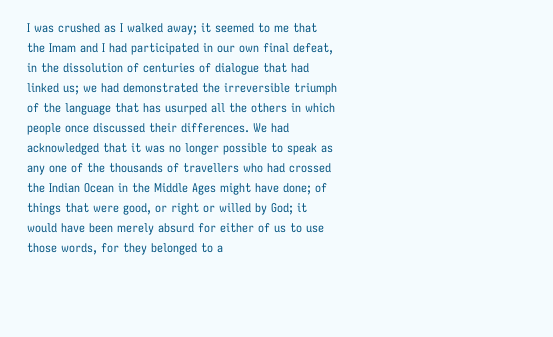I was crushed as I walked away; it seemed to me that the Imam and I had participated in our own final defeat, in the dissolution of centuries of dialogue that had linked us; we had demonstrated the irreversible triumph of the language that has usurped all the others in which people once discussed their differences. We had acknowledged that it was no longer possible to speak as any one of the thousands of travellers who had crossed the Indian Ocean in the Middle Ages might have done; of things that were good, or right or willed by God; it would have been merely absurd for either of us to use those words, for they belonged to a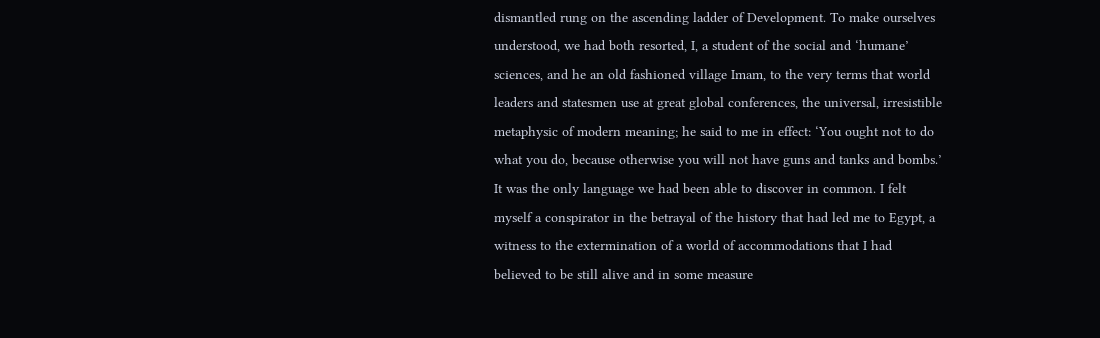dismantled rung on the ascending ladder of Development. To make ourselves understood, we had both resorted, I, a student of the social and ‘humane’ sciences, and he an old fashioned village Imam, to the very terms that world leaders and statesmen use at great global conferences, the universal, irresistible metaphysic of modern meaning; he said to me in effect: ‘You ought not to do what you do, because otherwise you will not have guns and tanks and bombs.’ It was the only language we had been able to discover in common. I felt myself a conspirator in the betrayal of the history that had led me to Egypt, a witness to the extermination of a world of accommodations that I had believed to be still alive and in some measure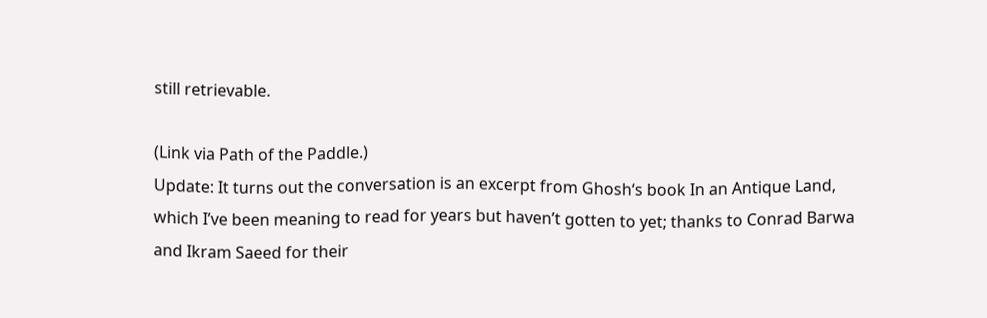still retrievable.

(Link via Path of the Paddle.)
Update: It turns out the conversation is an excerpt from Ghosh‘s book In an Antique Land, which I’ve been meaning to read for years but haven’t gotten to yet; thanks to Conrad Barwa and Ikram Saeed for their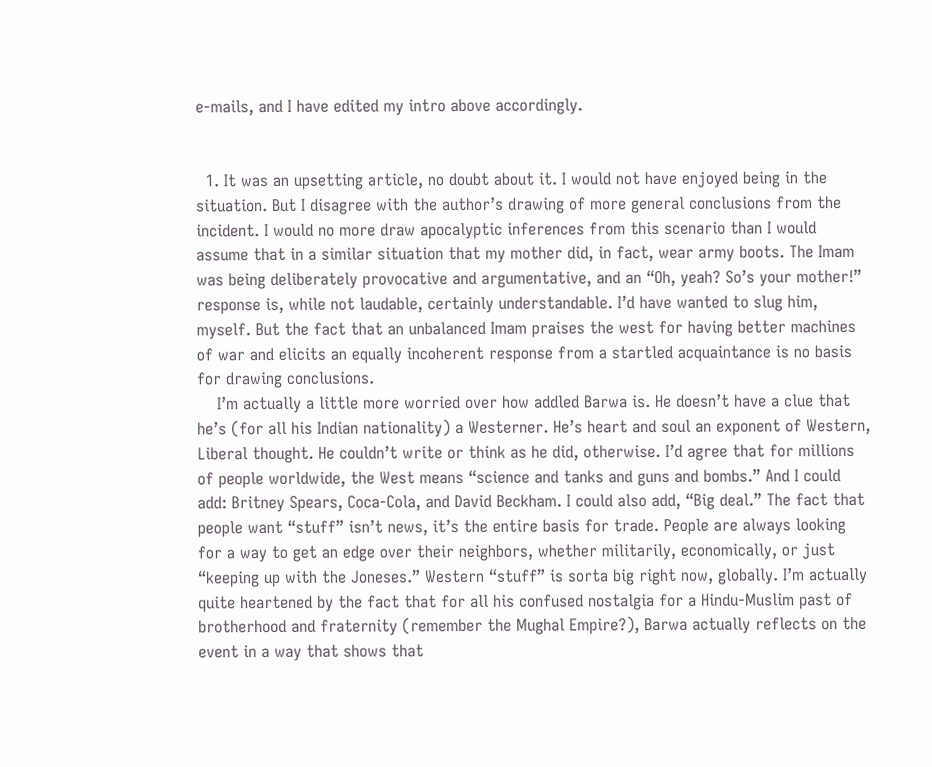e-mails, and I have edited my intro above accordingly.


  1. It was an upsetting article, no doubt about it. I would not have enjoyed being in the situation. But I disagree with the author’s drawing of more general conclusions from the incident. I would no more draw apocalyptic inferences from this scenario than I would assume that in a similar situation that my mother did, in fact, wear army boots. The Imam was being deliberately provocative and argumentative, and an “Oh, yeah? So’s your mother!” response is, while not laudable, certainly understandable. I’d have wanted to slug him, myself. But the fact that an unbalanced Imam praises the west for having better machines of war and elicits an equally incoherent response from a startled acquaintance is no basis for drawing conclusions.
    I’m actually a little more worried over how addled Barwa is. He doesn’t have a clue that he’s (for all his Indian nationality) a Westerner. He’s heart and soul an exponent of Western, Liberal thought. He couldn’t write or think as he did, otherwise. I’d agree that for millions of people worldwide, the West means “science and tanks and guns and bombs.” And I could add: Britney Spears, Coca-Cola, and David Beckham. I could also add, “Big deal.” The fact that people want “stuff” isn’t news, it’s the entire basis for trade. People are always looking for a way to get an edge over their neighbors, whether militarily, economically, or just “keeping up with the Joneses.” Western “stuff” is sorta big right now, globally. I’m actually quite heartened by the fact that for all his confused nostalgia for a Hindu-Muslim past of brotherhood and fraternity (remember the Mughal Empire?), Barwa actually reflects on the event in a way that shows that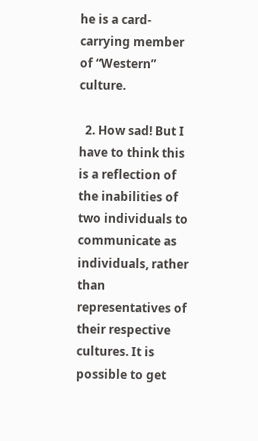he is a card-carrying member of “Western” culture.

  2. How sad! But I have to think this is a reflection of the inabilities of two individuals to communicate as individuals, rather than representatives of their respective cultures. It is possible to get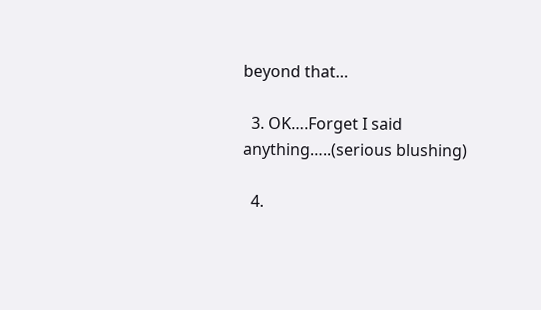beyond that…

  3. OK….Forget I said anything…..(serious blushing)

  4.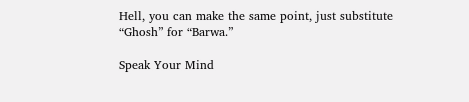Hell, you can make the same point, just substitute “Ghosh” for “Barwa.”

Speak Your Mind